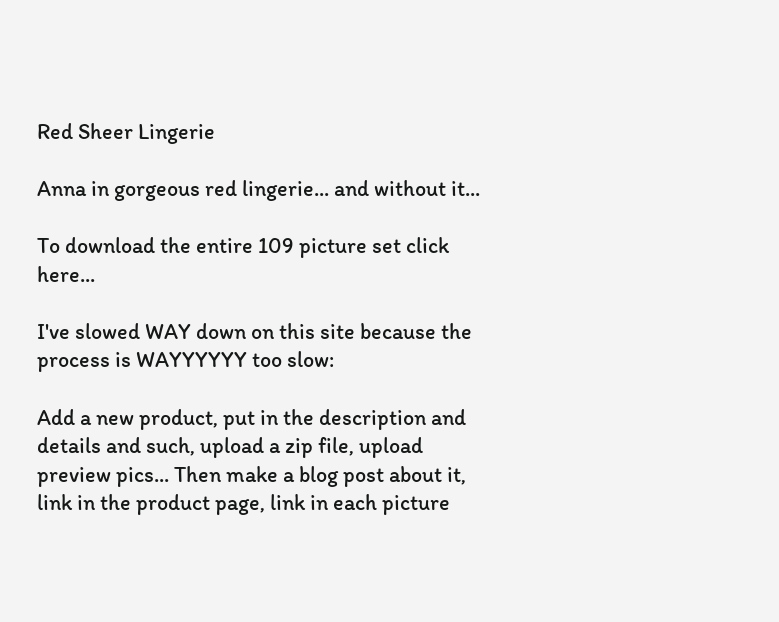Red Sheer Lingerie

Anna in gorgeous red lingerie... and without it...

To download the entire 109 picture set click here...

I've slowed WAY down on this site because the process is WAYYYYYY too slow:

Add a new product, put in the description and details and such, upload a zip file, upload preview pics... Then make a blog post about it, link in the product page, link in each picture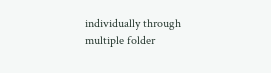individually through multiple folder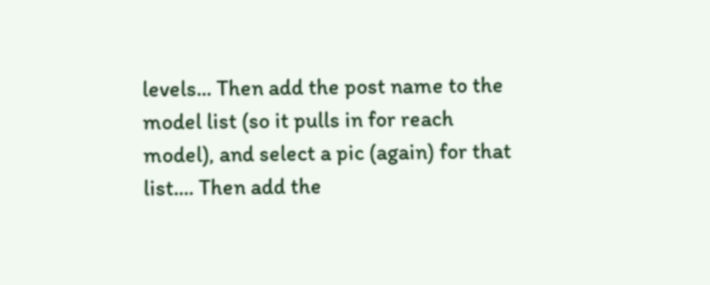levels... Then add the post name to the model list (so it pulls in for reach model), and select a pic (again) for that list.... Then add the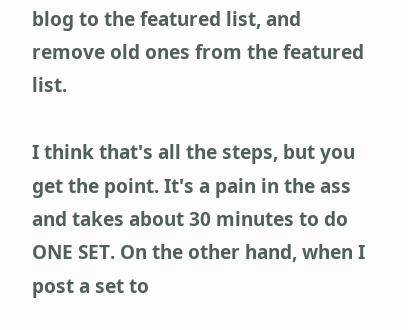blog to the featured list, and remove old ones from the featured list.

I think that's all the steps, but you get the point. It's a pain in the ass and takes about 30 minutes to do ONE SET. On the other hand, when I post a set to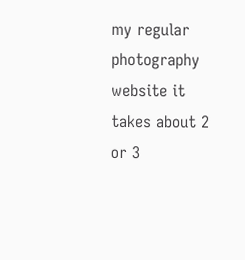my regular photography website it takes about 2 or 3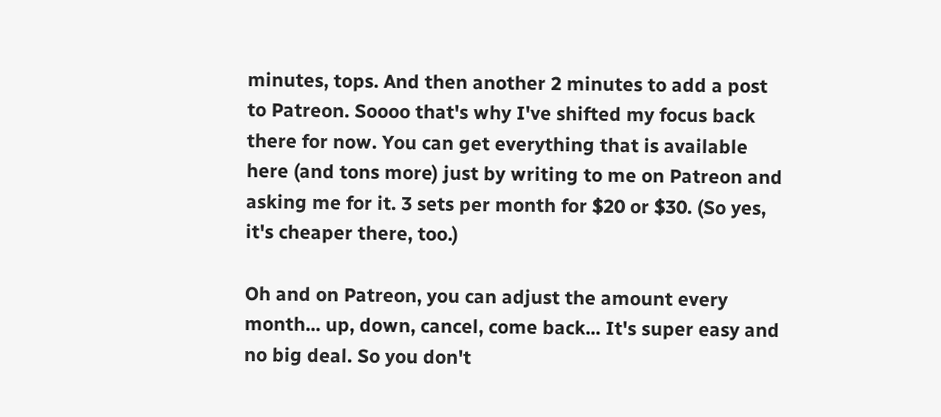minutes, tops. And then another 2 minutes to add a post to Patreon. Soooo that's why I've shifted my focus back there for now. You can get everything that is available here (and tons more) just by writing to me on Patreon and asking me for it. 3 sets per month for $20 or $30. (So yes, it's cheaper there, too.)

Oh and on Patreon, you can adjust the amount every month... up, down, cancel, come back... It's super easy and no big deal. So you don't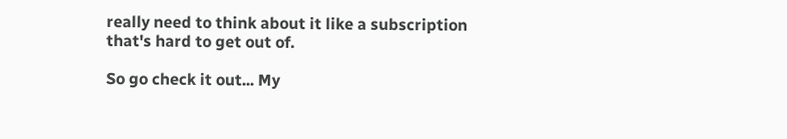really need to think about it like a subscription that's hard to get out of.

So go check it out... My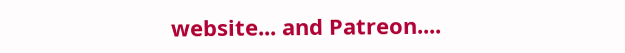website... and Patreon....